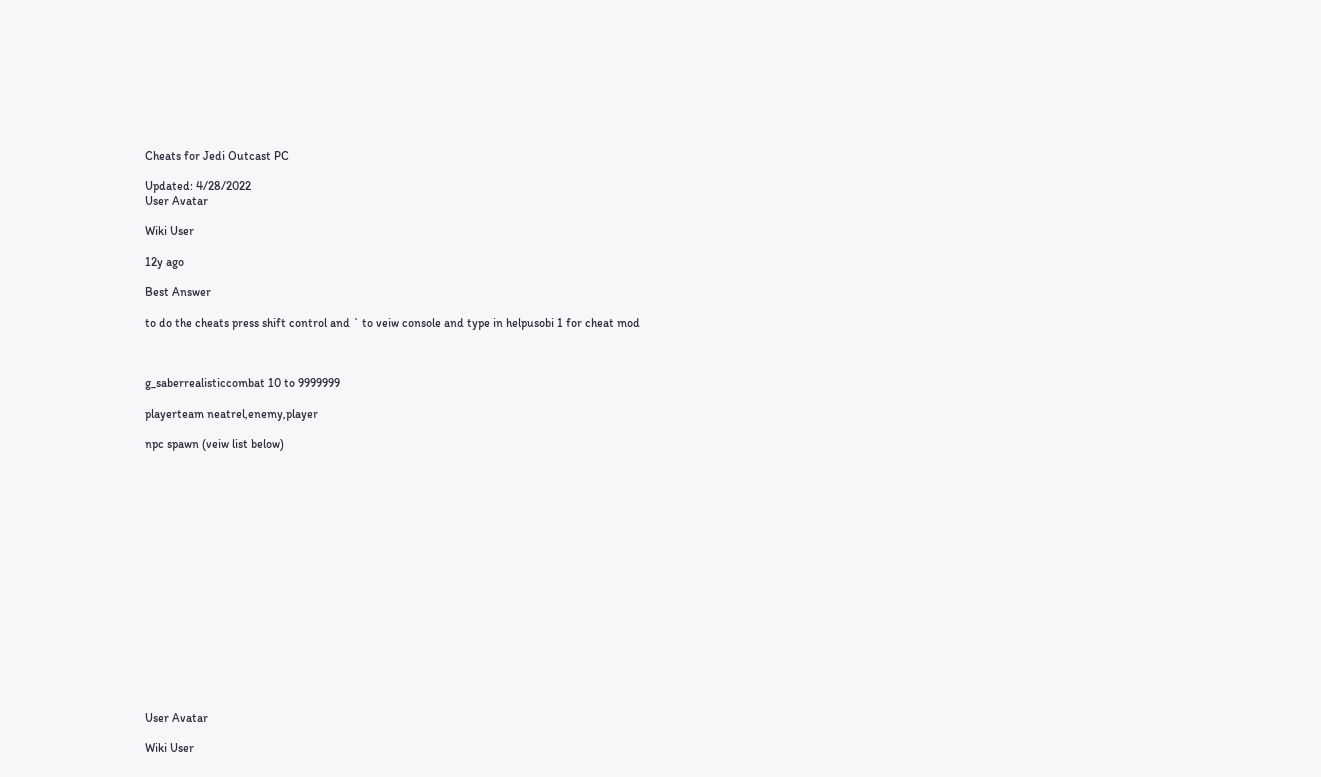Cheats for Jedi Outcast PC

Updated: 4/28/2022
User Avatar

Wiki User

12y ago

Best Answer

to do the cheats press shift control and ` to veiw console and type in helpusobi 1 for cheat mod



g_saberrealisticcombat 10 to 9999999

playerteam neatrel,enemy,player

npc spawn (veiw list below)

















User Avatar

Wiki User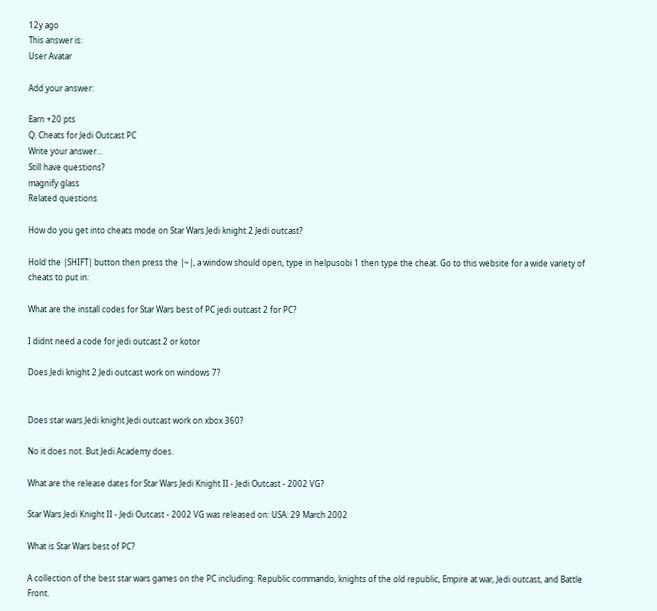12y ago
This answer is:
User Avatar

Add your answer:

Earn +20 pts
Q: Cheats for Jedi Outcast PC
Write your answer...
Still have questions?
magnify glass
Related questions

How do you get into cheats mode on Star Wars Jedi knight 2 Jedi outcast?

Hold the |SHIFT| button then press the |~|, a window should open, type in helpusobi 1 then type the cheat. Go to this website for a wide variety of cheats to put in:

What are the install codes for Star Wars best of PC jedi outcast 2 for PC?

I didnt need a code for jedi outcast 2 or kotor

Does Jedi knight 2 Jedi outcast work on windows 7?


Does star wars Jedi knight Jedi outcast work on xbox 360?

No it does not. But Jedi Academy does.

What are the release dates for Star Wars Jedi Knight II - Jedi Outcast - 2002 VG?

Star Wars Jedi Knight II - Jedi Outcast - 2002 VG was released on: USA: 29 March 2002

What is Star Wars best of PC?

A collection of the best star wars games on the PC including: Republic commando, knights of the old republic, Empire at war, Jedi outcast, and Battle Front.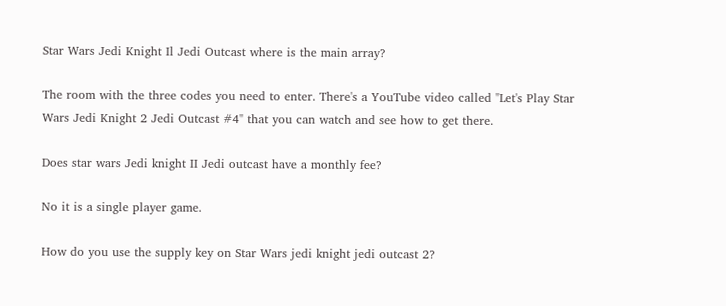Star Wars Jedi Knight Il Jedi Outcast where is the main array?

The room with the three codes you need to enter. There's a YouTube video called "Let's Play Star Wars Jedi Knight 2 Jedi Outcast #4" that you can watch and see how to get there.

Does star wars Jedi knight II Jedi outcast have a monthly fee?

No it is a single player game.

How do you use the supply key on Star Wars jedi knight jedi outcast 2?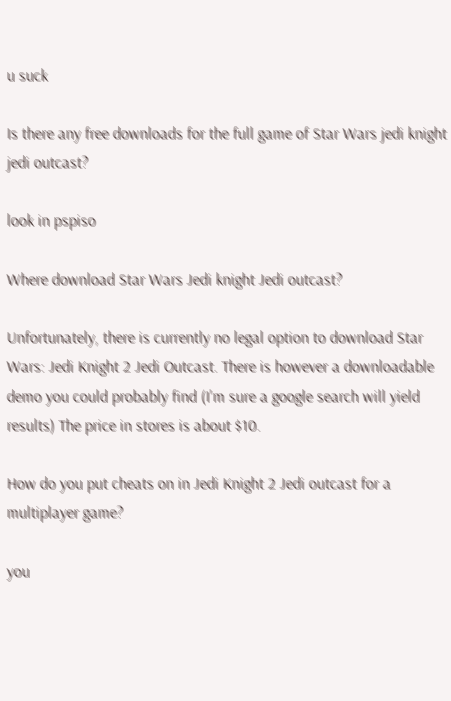u suck

Is there any free downloads for the full game of Star Wars jedi knight jedi outcast?

look in pspiso

Where download Star Wars Jedi knight Jedi outcast?

Unfortunately, there is currently no legal option to download Star Wars: Jedi Knight 2 Jedi Outcast. There is however a downloadable demo you could probably find (I'm sure a google search will yield results) The price in stores is about $10.

How do you put cheats on in Jedi Knight 2 Jedi outcast for a multiplayer game?

you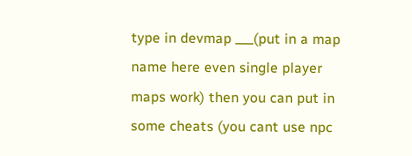type in devmap ___(put in a map name here even single player maps work) then you can put in some cheats (you cant use npc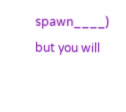spawn____) but you will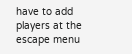have to add players at the escape menu